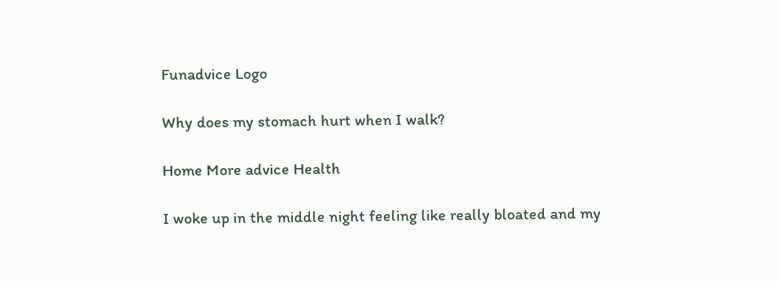Funadvice Logo

Why does my stomach hurt when I walk?

Home More advice Health

I woke up in the middle night feeling like really bloated and my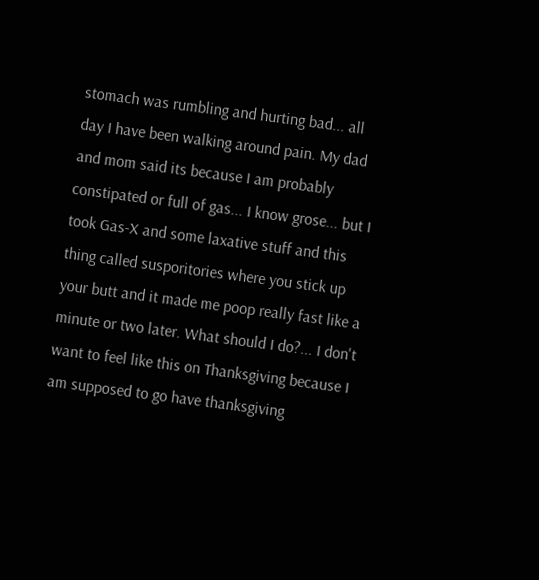stomach was rumbling and hurting bad... all day I have been walking around pain. My dad and mom said its because I am probably constipated or full of gas... I know grose... but I took Gas-X and some laxative stuff and this thing called susporitories where you stick up your butt and it made me poop really fast like a minute or two later. What should I do?... I don't want to feel like this on Thanksgiving because I am supposed to go have thanksgiving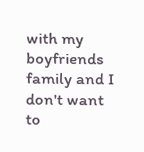with my boyfriends family and I don't want to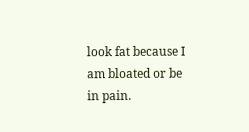look fat because I am bloated or be in pain.